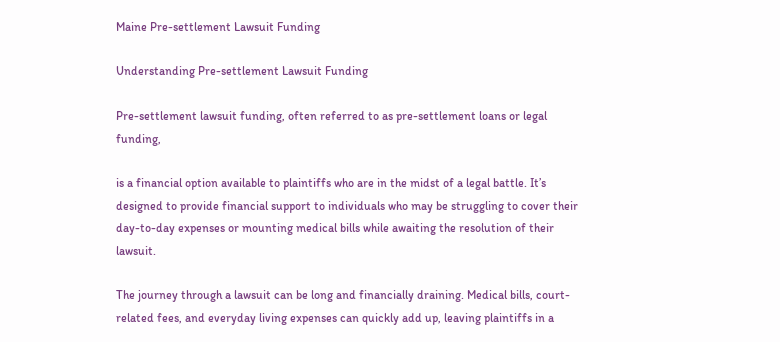Maine Pre-settlement Lawsuit Funding

Understanding Pre-settlement Lawsuit Funding

Pre-settlement lawsuit funding, often referred to as pre-settlement loans or legal funding,

is a financial option available to plaintiffs who are in the midst of a legal battle. It’s designed to provide financial support to individuals who may be struggling to cover their day-to-day expenses or mounting medical bills while awaiting the resolution of their lawsuit.

The journey through a lawsuit can be long and financially draining. Medical bills, court-related fees, and everyday living expenses can quickly add up, leaving plaintiffs in a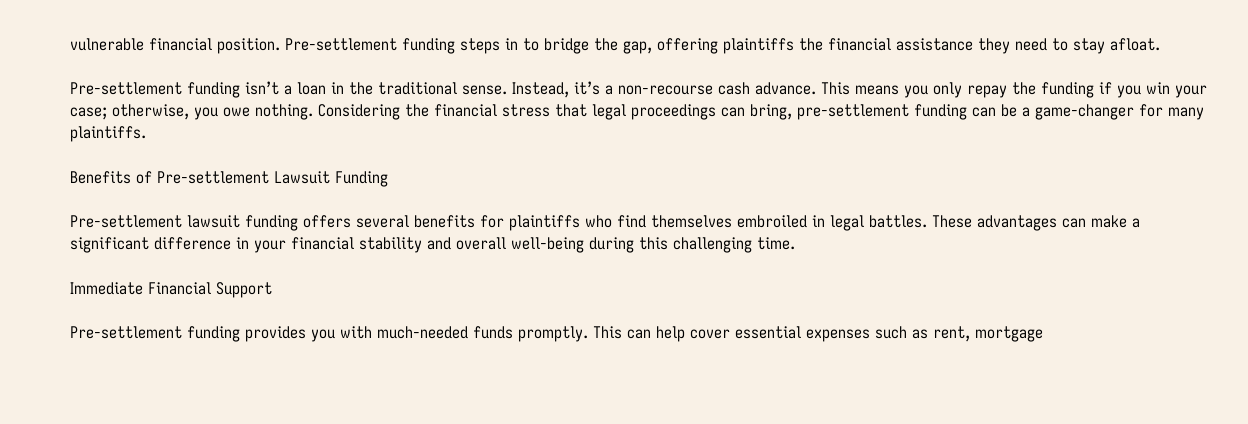vulnerable financial position. Pre-settlement funding steps in to bridge the gap, offering plaintiffs the financial assistance they need to stay afloat.

Pre-settlement funding isn’t a loan in the traditional sense. Instead, it’s a non-recourse cash advance. This means you only repay the funding if you win your case; otherwise, you owe nothing. Considering the financial stress that legal proceedings can bring, pre-settlement funding can be a game-changer for many plaintiffs.

Benefits of Pre-settlement Lawsuit Funding

Pre-settlement lawsuit funding offers several benefits for plaintiffs who find themselves embroiled in legal battles. These advantages can make a significant difference in your financial stability and overall well-being during this challenging time.

Immediate Financial Support

Pre-settlement funding provides you with much-needed funds promptly. This can help cover essential expenses such as rent, mortgage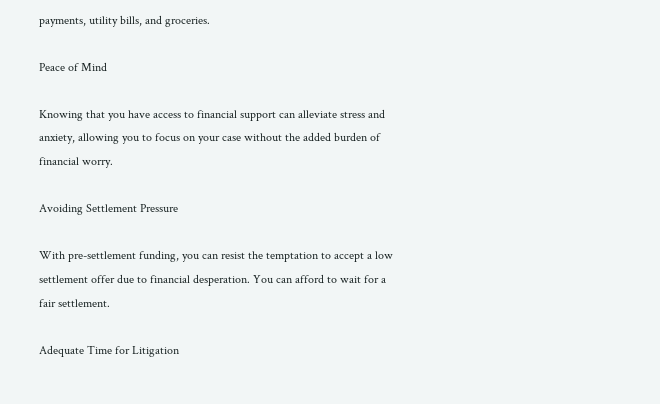payments, utility bills, and groceries.

Peace of Mind

Knowing that you have access to financial support can alleviate stress and anxiety, allowing you to focus on your case without the added burden of financial worry.

Avoiding Settlement Pressure

With pre-settlement funding, you can resist the temptation to accept a low settlement offer due to financial desperation. You can afford to wait for a fair settlement.

Adequate Time for Litigation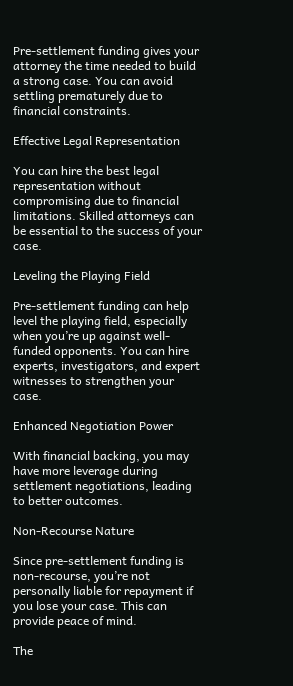Pre-settlement funding gives your attorney the time needed to build a strong case. You can avoid settling prematurely due to financial constraints.

Effective Legal Representation

You can hire the best legal representation without compromising due to financial limitations. Skilled attorneys can be essential to the success of your case.

Leveling the Playing Field

Pre-settlement funding can help level the playing field, especially when you’re up against well-funded opponents. You can hire experts, investigators, and expert witnesses to strengthen your case.

Enhanced Negotiation Power

With financial backing, you may have more leverage during settlement negotiations, leading to better outcomes.

Non-Recourse Nature

Since pre-settlement funding is non-recourse, you’re not personally liable for repayment if you lose your case. This can provide peace of mind.

The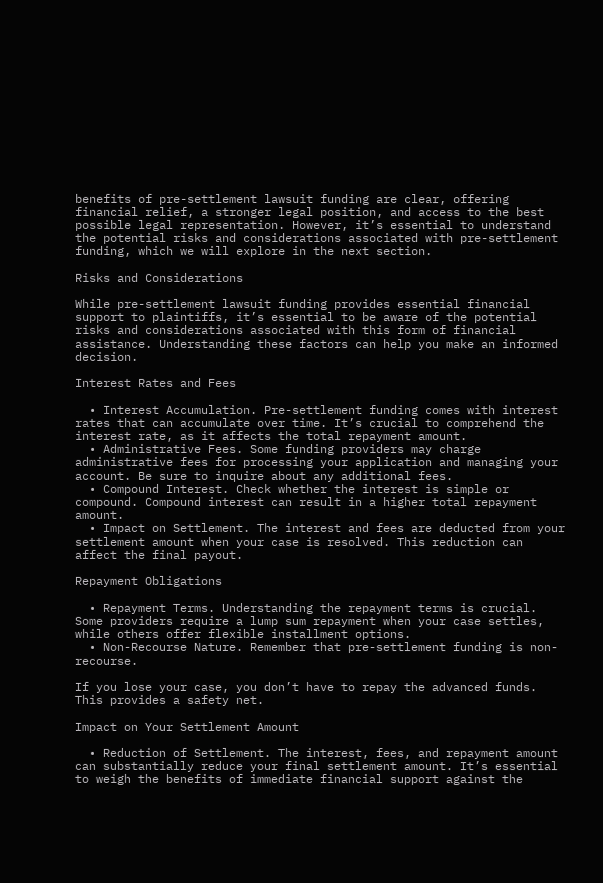benefits of pre-settlement lawsuit funding are clear, offering financial relief, a stronger legal position, and access to the best possible legal representation. However, it’s essential to understand the potential risks and considerations associated with pre-settlement funding, which we will explore in the next section.

Risks and Considerations

While pre-settlement lawsuit funding provides essential financial support to plaintiffs, it’s essential to be aware of the potential risks and considerations associated with this form of financial assistance. Understanding these factors can help you make an informed decision.

Interest Rates and Fees

  • Interest Accumulation. Pre-settlement funding comes with interest rates that can accumulate over time. It’s crucial to comprehend the interest rate, as it affects the total repayment amount.
  • Administrative Fees. Some funding providers may charge administrative fees for processing your application and managing your account. Be sure to inquire about any additional fees.
  • Compound Interest. Check whether the interest is simple or compound. Compound interest can result in a higher total repayment amount.
  • Impact on Settlement. The interest and fees are deducted from your settlement amount when your case is resolved. This reduction can affect the final payout.

Repayment Obligations

  • Repayment Terms. Understanding the repayment terms is crucial. Some providers require a lump sum repayment when your case settles, while others offer flexible installment options.
  • Non-Recourse Nature. Remember that pre-settlement funding is non-recourse.

If you lose your case, you don’t have to repay the advanced funds. This provides a safety net.

Impact on Your Settlement Amount

  • Reduction of Settlement. The interest, fees, and repayment amount can substantially reduce your final settlement amount. It’s essential to weigh the benefits of immediate financial support against the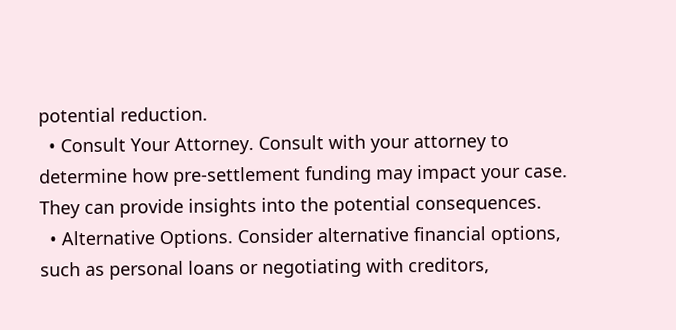potential reduction.
  • Consult Your Attorney. Consult with your attorney to determine how pre-settlement funding may impact your case. They can provide insights into the potential consequences.
  • Alternative Options. Consider alternative financial options, such as personal loans or negotiating with creditors,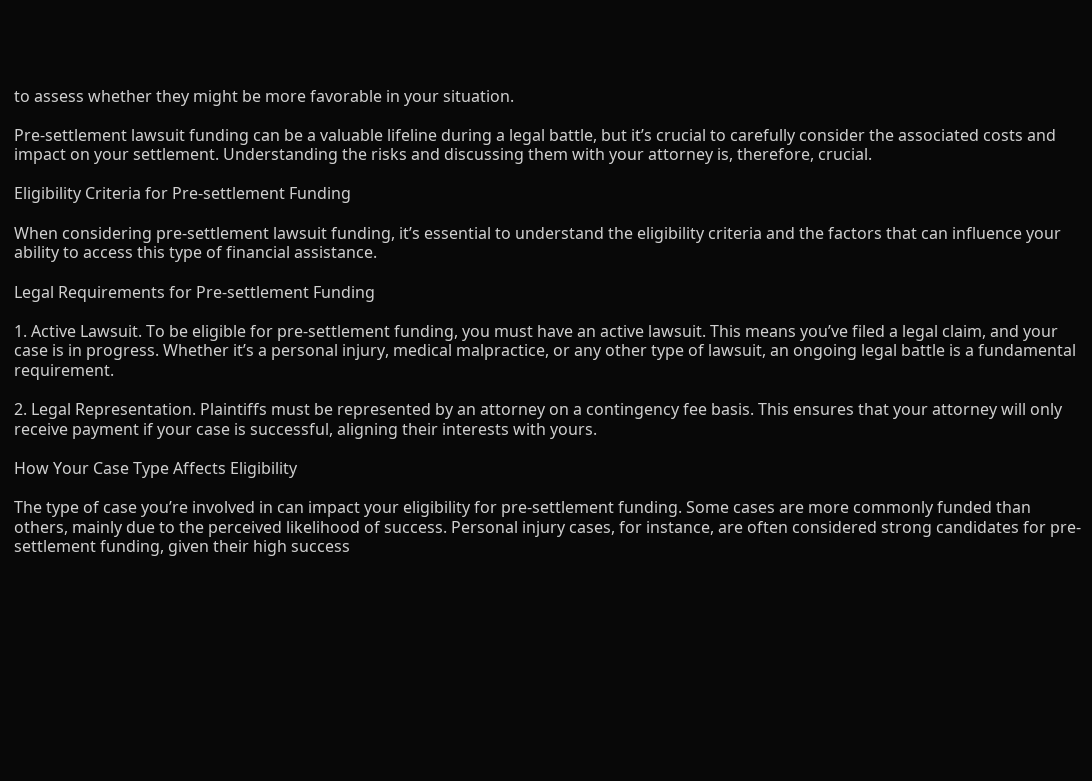to assess whether they might be more favorable in your situation.

Pre-settlement lawsuit funding can be a valuable lifeline during a legal battle, but it’s crucial to carefully consider the associated costs and impact on your settlement. Understanding the risks and discussing them with your attorney is, therefore, crucial.

Eligibility Criteria for Pre-settlement Funding

When considering pre-settlement lawsuit funding, it’s essential to understand the eligibility criteria and the factors that can influence your ability to access this type of financial assistance.

Legal Requirements for Pre-settlement Funding

1. Active Lawsuit. To be eligible for pre-settlement funding, you must have an active lawsuit. This means you’ve filed a legal claim, and your case is in progress. Whether it’s a personal injury, medical malpractice, or any other type of lawsuit, an ongoing legal battle is a fundamental requirement.

2. Legal Representation. Plaintiffs must be represented by an attorney on a contingency fee basis. This ensures that your attorney will only receive payment if your case is successful, aligning their interests with yours.

How Your Case Type Affects Eligibility

The type of case you’re involved in can impact your eligibility for pre-settlement funding. Some cases are more commonly funded than others, mainly due to the perceived likelihood of success. Personal injury cases, for instance, are often considered strong candidates for pre-settlement funding, given their high success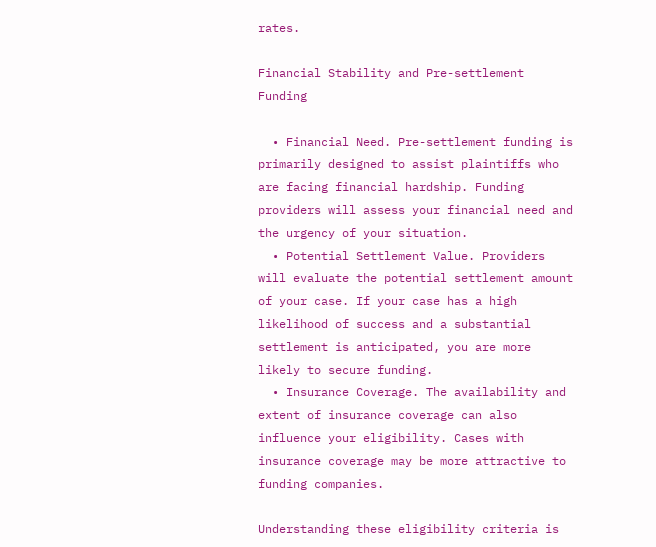rates.

Financial Stability and Pre-settlement Funding

  • Financial Need. Pre-settlement funding is primarily designed to assist plaintiffs who are facing financial hardship. Funding providers will assess your financial need and the urgency of your situation.
  • Potential Settlement Value. Providers will evaluate the potential settlement amount of your case. If your case has a high likelihood of success and a substantial settlement is anticipated, you are more likely to secure funding.
  • Insurance Coverage. The availability and extent of insurance coverage can also influence your eligibility. Cases with insurance coverage may be more attractive to funding companies.

Understanding these eligibility criteria is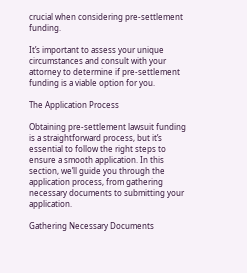crucial when considering pre-settlement funding.

It’s important to assess your unique circumstances and consult with your attorney to determine if pre-settlement funding is a viable option for you.

The Application Process

Obtaining pre-settlement lawsuit funding is a straightforward process, but it’s essential to follow the right steps to ensure a smooth application. In this section, we’ll guide you through the application process, from gathering necessary documents to submitting your application.

Gathering Necessary Documents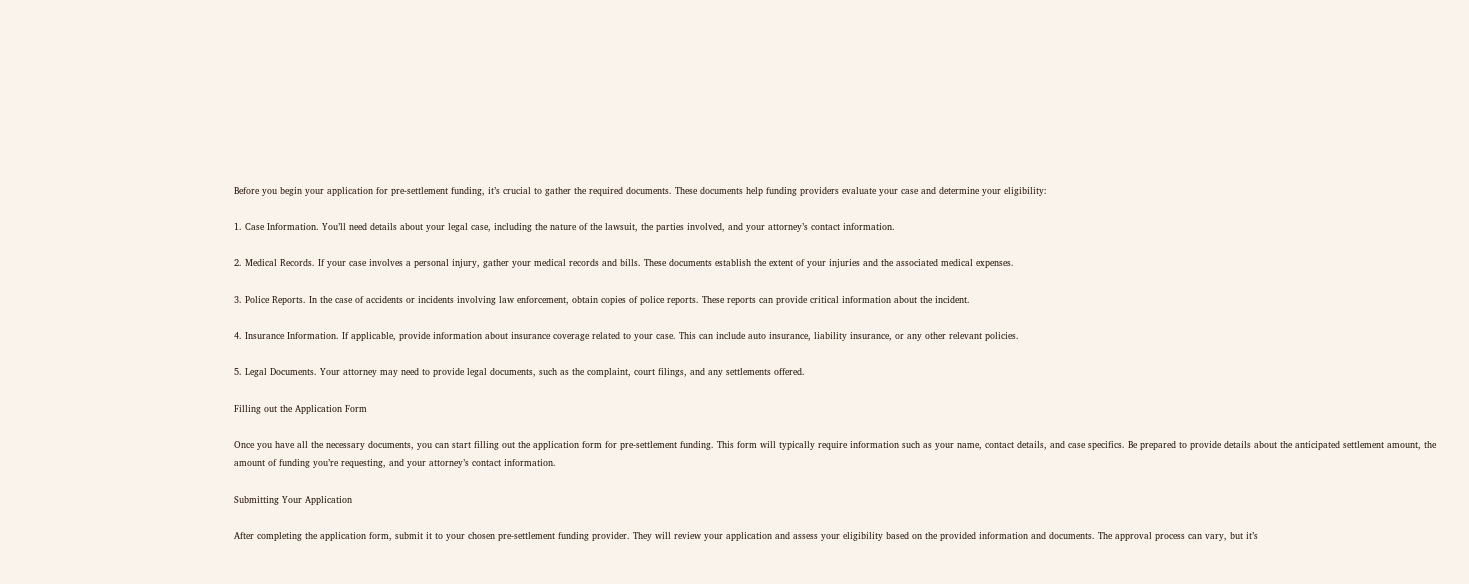Before you begin your application for pre-settlement funding, it’s crucial to gather the required documents. These documents help funding providers evaluate your case and determine your eligibility:

1. Case Information. You’ll need details about your legal case, including the nature of the lawsuit, the parties involved, and your attorney’s contact information.

2. Medical Records. If your case involves a personal injury, gather your medical records and bills. These documents establish the extent of your injuries and the associated medical expenses.

3. Police Reports. In the case of accidents or incidents involving law enforcement, obtain copies of police reports. These reports can provide critical information about the incident.

4. Insurance Information. If applicable, provide information about insurance coverage related to your case. This can include auto insurance, liability insurance, or any other relevant policies.

5. Legal Documents. Your attorney may need to provide legal documents, such as the complaint, court filings, and any settlements offered.

Filling out the Application Form

Once you have all the necessary documents, you can start filling out the application form for pre-settlement funding. This form will typically require information such as your name, contact details, and case specifics. Be prepared to provide details about the anticipated settlement amount, the amount of funding you’re requesting, and your attorney’s contact information.

Submitting Your Application

After completing the application form, submit it to your chosen pre-settlement funding provider. They will review your application and assess your eligibility based on the provided information and documents. The approval process can vary, but it’s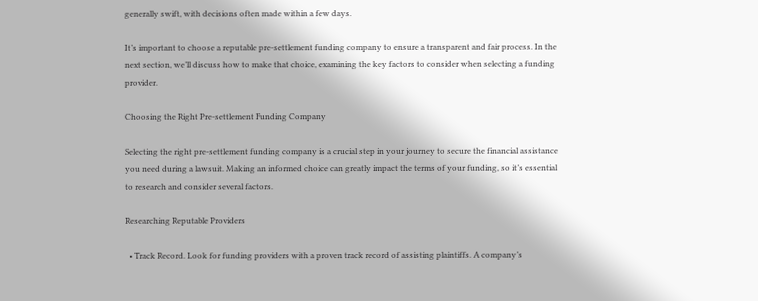generally swift, with decisions often made within a few days.

It’s important to choose a reputable pre-settlement funding company to ensure a transparent and fair process. In the next section, we’ll discuss how to make that choice, examining the key factors to consider when selecting a funding provider.

Choosing the Right Pre-settlement Funding Company

Selecting the right pre-settlement funding company is a crucial step in your journey to secure the financial assistance you need during a lawsuit. Making an informed choice can greatly impact the terms of your funding, so it’s essential to research and consider several factors.

Researching Reputable Providers

  • Track Record. Look for funding providers with a proven track record of assisting plaintiffs. A company’s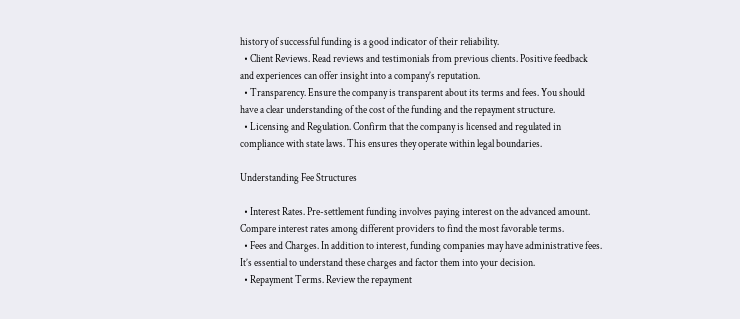history of successful funding is a good indicator of their reliability.
  • Client Reviews. Read reviews and testimonials from previous clients. Positive feedback and experiences can offer insight into a company’s reputation.
  • Transparency. Ensure the company is transparent about its terms and fees. You should have a clear understanding of the cost of the funding and the repayment structure.
  • Licensing and Regulation. Confirm that the company is licensed and regulated in compliance with state laws. This ensures they operate within legal boundaries.

Understanding Fee Structures

  • Interest Rates. Pre-settlement funding involves paying interest on the advanced amount. Compare interest rates among different providers to find the most favorable terms.
  • Fees and Charges. In addition to interest, funding companies may have administrative fees. It’s essential to understand these charges and factor them into your decision.
  • Repayment Terms. Review the repayment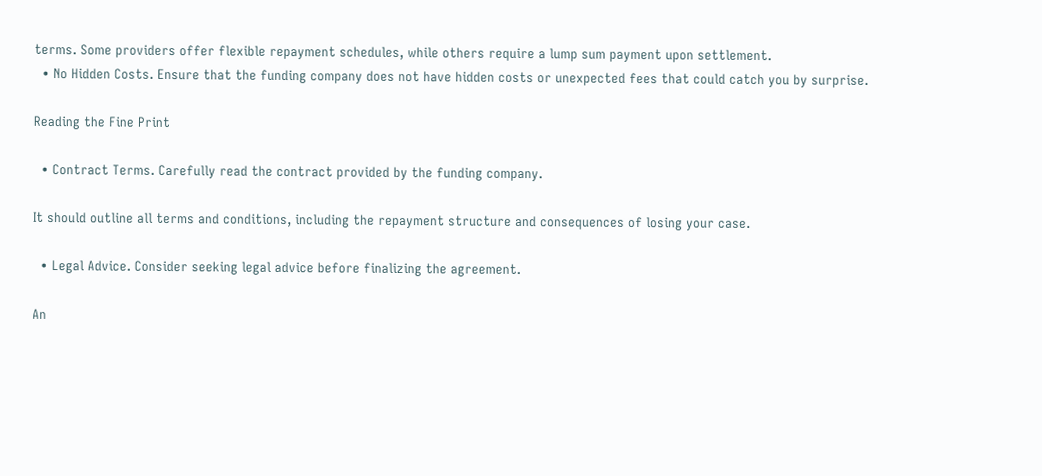terms. Some providers offer flexible repayment schedules, while others require a lump sum payment upon settlement.
  • No Hidden Costs. Ensure that the funding company does not have hidden costs or unexpected fees that could catch you by surprise.

Reading the Fine Print

  • Contract Terms. Carefully read the contract provided by the funding company.

It should outline all terms and conditions, including the repayment structure and consequences of losing your case.

  • Legal Advice. Consider seeking legal advice before finalizing the agreement.

An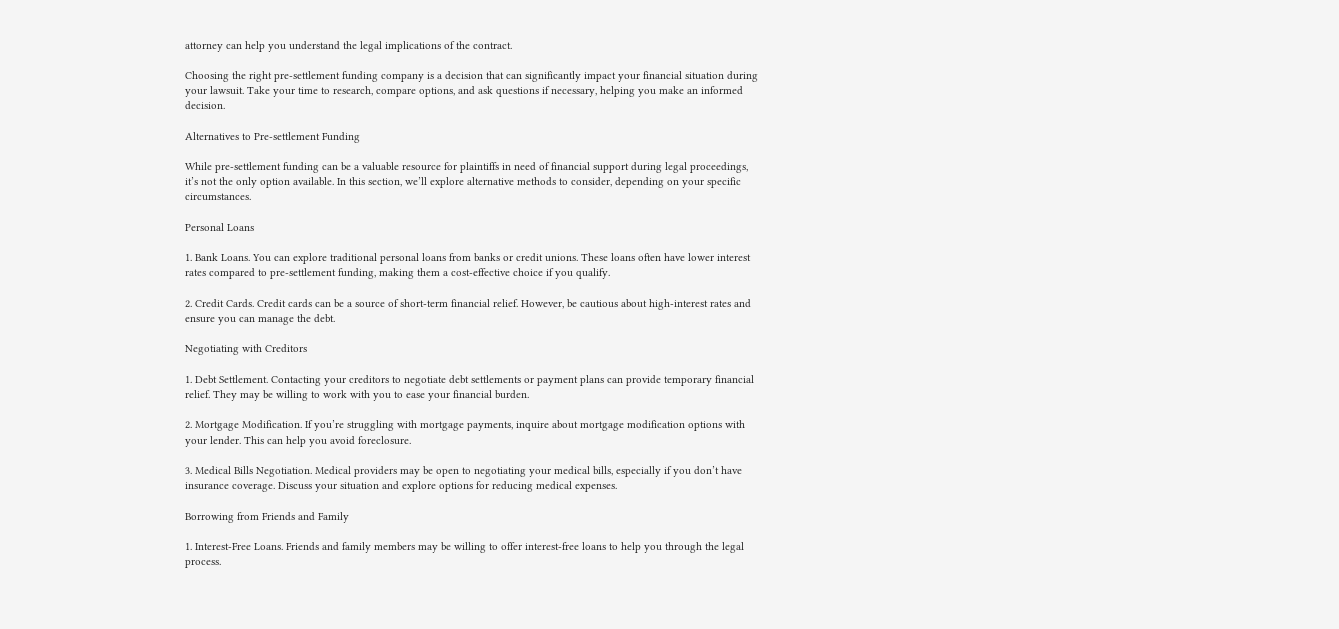attorney can help you understand the legal implications of the contract.

Choosing the right pre-settlement funding company is a decision that can significantly impact your financial situation during your lawsuit. Take your time to research, compare options, and ask questions if necessary, helping you make an informed decision.

Alternatives to Pre-settlement Funding

While pre-settlement funding can be a valuable resource for plaintiffs in need of financial support during legal proceedings, it’s not the only option available. In this section, we’ll explore alternative methods to consider, depending on your specific circumstances.

Personal Loans

1. Bank Loans. You can explore traditional personal loans from banks or credit unions. These loans often have lower interest rates compared to pre-settlement funding, making them a cost-effective choice if you qualify.

2. Credit Cards. Credit cards can be a source of short-term financial relief. However, be cautious about high-interest rates and ensure you can manage the debt.

Negotiating with Creditors

1. Debt Settlement. Contacting your creditors to negotiate debt settlements or payment plans can provide temporary financial relief. They may be willing to work with you to ease your financial burden.

2. Mortgage Modification. If you’re struggling with mortgage payments, inquire about mortgage modification options with your lender. This can help you avoid foreclosure.

3. Medical Bills Negotiation. Medical providers may be open to negotiating your medical bills, especially if you don’t have insurance coverage. Discuss your situation and explore options for reducing medical expenses.

Borrowing from Friends and Family

1. Interest-Free Loans. Friends and family members may be willing to offer interest-free loans to help you through the legal process.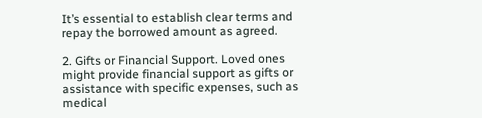It’s essential to establish clear terms and repay the borrowed amount as agreed.

2. Gifts or Financial Support. Loved ones might provide financial support as gifts or assistance with specific expenses, such as medical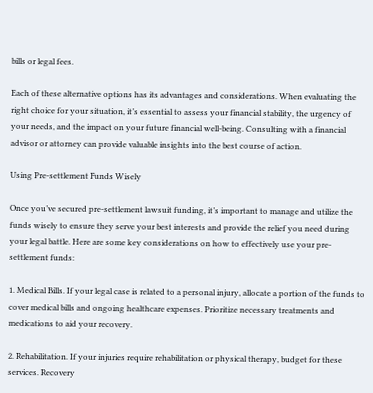bills or legal fees.

Each of these alternative options has its advantages and considerations. When evaluating the right choice for your situation, it’s essential to assess your financial stability, the urgency of your needs, and the impact on your future financial well-being. Consulting with a financial advisor or attorney can provide valuable insights into the best course of action.

Using Pre-settlement Funds Wisely

Once you’ve secured pre-settlement lawsuit funding, it’s important to manage and utilize the funds wisely to ensure they serve your best interests and provide the relief you need during your legal battle. Here are some key considerations on how to effectively use your pre-settlement funds:

1. Medical Bills. If your legal case is related to a personal injury, allocate a portion of the funds to cover medical bills and ongoing healthcare expenses. Prioritize necessary treatments and medications to aid your recovery.

2. Rehabilitation. If your injuries require rehabilitation or physical therapy, budget for these services. Recovery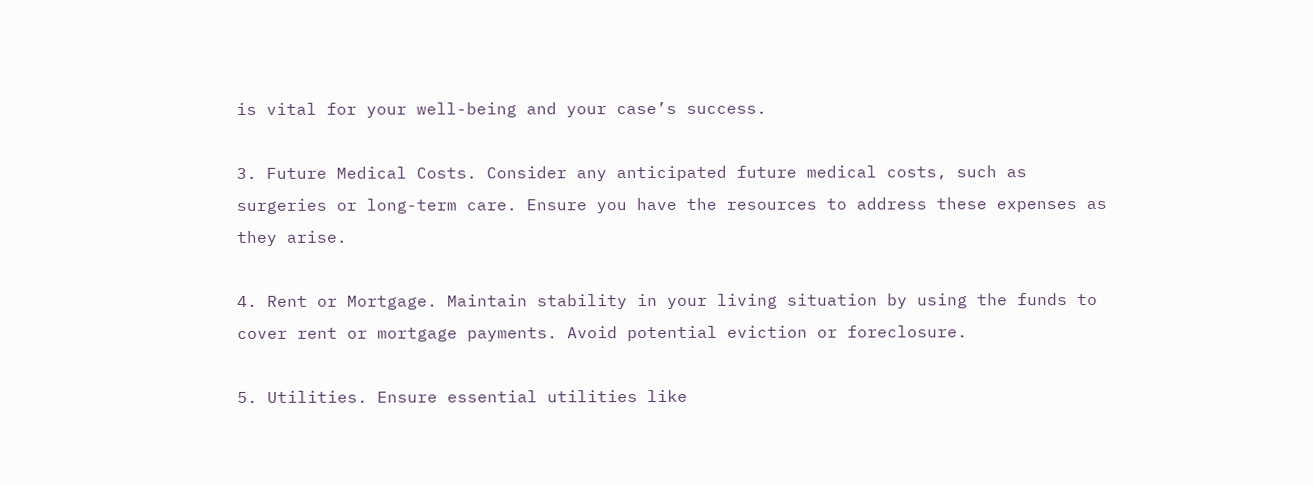is vital for your well-being and your case’s success.

3. Future Medical Costs. Consider any anticipated future medical costs, such as surgeries or long-term care. Ensure you have the resources to address these expenses as they arise.

4. Rent or Mortgage. Maintain stability in your living situation by using the funds to cover rent or mortgage payments. Avoid potential eviction or foreclosure.

5. Utilities. Ensure essential utilities like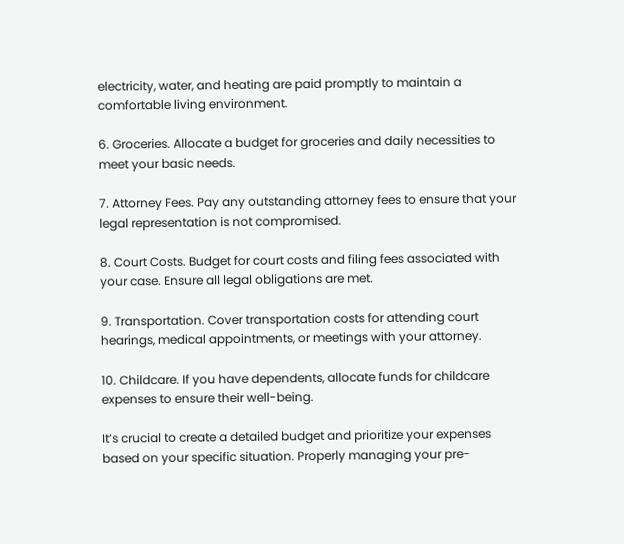electricity, water, and heating are paid promptly to maintain a comfortable living environment.

6. Groceries. Allocate a budget for groceries and daily necessities to meet your basic needs.

7. Attorney Fees. Pay any outstanding attorney fees to ensure that your legal representation is not compromised.

8. Court Costs. Budget for court costs and filing fees associated with your case. Ensure all legal obligations are met.

9. Transportation. Cover transportation costs for attending court hearings, medical appointments, or meetings with your attorney.

10. Childcare. If you have dependents, allocate funds for childcare expenses to ensure their well-being.

It’s crucial to create a detailed budget and prioritize your expenses based on your specific situation. Properly managing your pre-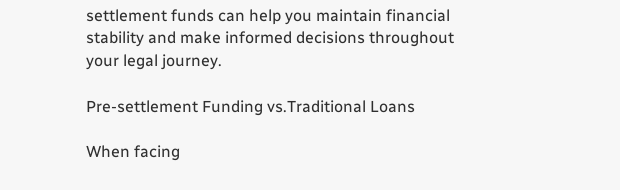settlement funds can help you maintain financial stability and make informed decisions throughout your legal journey.

Pre-settlement Funding vs.Traditional Loans

When facing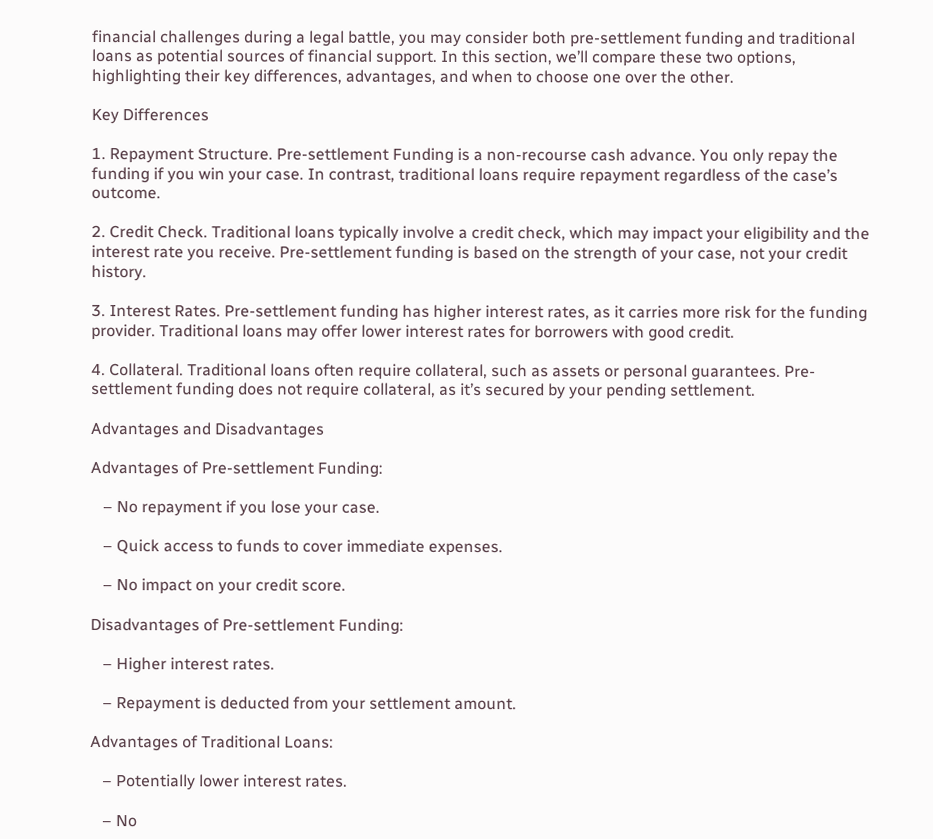financial challenges during a legal battle, you may consider both pre-settlement funding and traditional loans as potential sources of financial support. In this section, we’ll compare these two options, highlighting their key differences, advantages, and when to choose one over the other.

Key Differences

1. Repayment Structure. Pre-settlement Funding is a non-recourse cash advance. You only repay the funding if you win your case. In contrast, traditional loans require repayment regardless of the case’s outcome.

2. Credit Check. Traditional loans typically involve a credit check, which may impact your eligibility and the interest rate you receive. Pre-settlement funding is based on the strength of your case, not your credit history.

3. Interest Rates. Pre-settlement funding has higher interest rates, as it carries more risk for the funding provider. Traditional loans may offer lower interest rates for borrowers with good credit.

4. Collateral. Traditional loans often require collateral, such as assets or personal guarantees. Pre-settlement funding does not require collateral, as it’s secured by your pending settlement.

Advantages and Disadvantages

Advantages of Pre-settlement Funding:

   – No repayment if you lose your case.

   – Quick access to funds to cover immediate expenses.

   – No impact on your credit score.

Disadvantages of Pre-settlement Funding:

   – Higher interest rates.

   – Repayment is deducted from your settlement amount.

Advantages of Traditional Loans:

   – Potentially lower interest rates.

   – No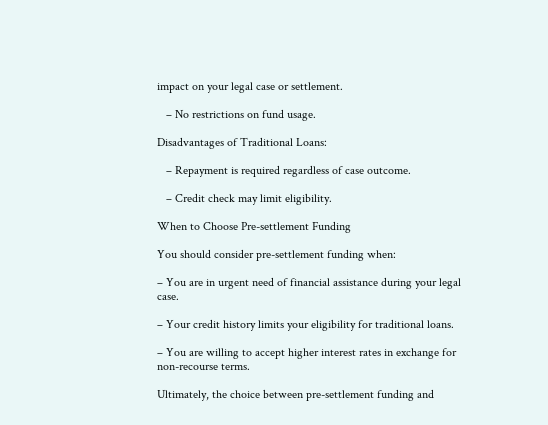impact on your legal case or settlement.

   – No restrictions on fund usage.

Disadvantages of Traditional Loans:

   – Repayment is required regardless of case outcome.

   – Credit check may limit eligibility.

When to Choose Pre-settlement Funding

You should consider pre-settlement funding when:

– You are in urgent need of financial assistance during your legal case.

– Your credit history limits your eligibility for traditional loans.

– You are willing to accept higher interest rates in exchange for non-recourse terms.

Ultimately, the choice between pre-settlement funding and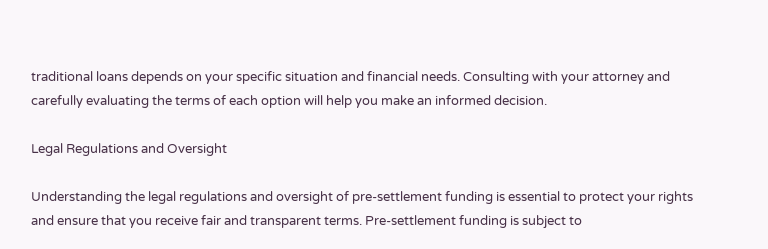traditional loans depends on your specific situation and financial needs. Consulting with your attorney and carefully evaluating the terms of each option will help you make an informed decision.

Legal Regulations and Oversight

Understanding the legal regulations and oversight of pre-settlement funding is essential to protect your rights and ensure that you receive fair and transparent terms. Pre-settlement funding is subject to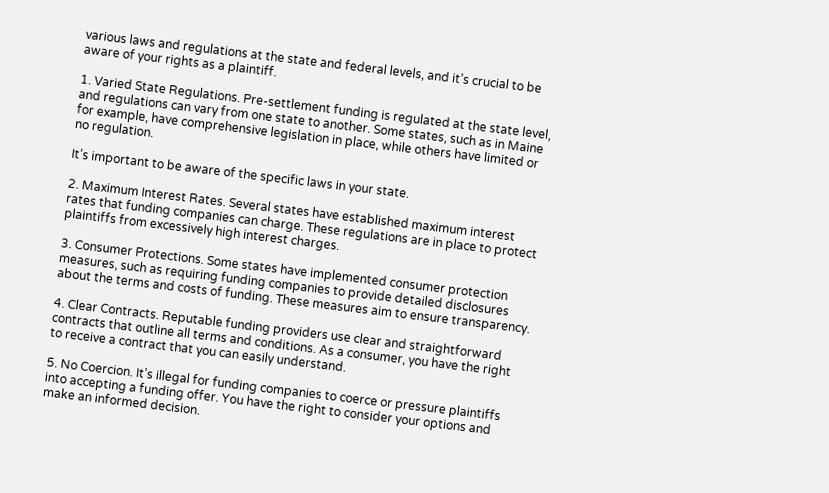various laws and regulations at the state and federal levels, and it’s crucial to be aware of your rights as a plaintiff.

1. Varied State Regulations. Pre-settlement funding is regulated at the state level, and regulations can vary from one state to another. Some states, such as in Maine for example, have comprehensive legislation in place, while others have limited or no regulation.

It’s important to be aware of the specific laws in your state.

2. Maximum Interest Rates. Several states have established maximum interest rates that funding companies can charge. These regulations are in place to protect plaintiffs from excessively high interest charges.

3. Consumer Protections. Some states have implemented consumer protection measures, such as requiring funding companies to provide detailed disclosures about the terms and costs of funding. These measures aim to ensure transparency.

4. Clear Contracts. Reputable funding providers use clear and straightforward contracts that outline all terms and conditions. As a consumer, you have the right to receive a contract that you can easily understand.

5. No Coercion. It’s illegal for funding companies to coerce or pressure plaintiffs into accepting a funding offer. You have the right to consider your options and make an informed decision.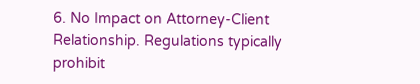6. No Impact on Attorney-Client Relationship. Regulations typically prohibit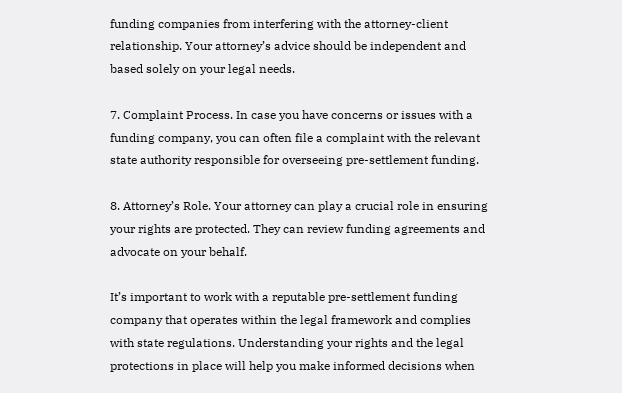funding companies from interfering with the attorney-client relationship. Your attorney’s advice should be independent and based solely on your legal needs.

7. Complaint Process. In case you have concerns or issues with a funding company, you can often file a complaint with the relevant state authority responsible for overseeing pre-settlement funding.

8. Attorney’s Role. Your attorney can play a crucial role in ensuring your rights are protected. They can review funding agreements and advocate on your behalf.

It’s important to work with a reputable pre-settlement funding company that operates within the legal framework and complies with state regulations. Understanding your rights and the legal protections in place will help you make informed decisions when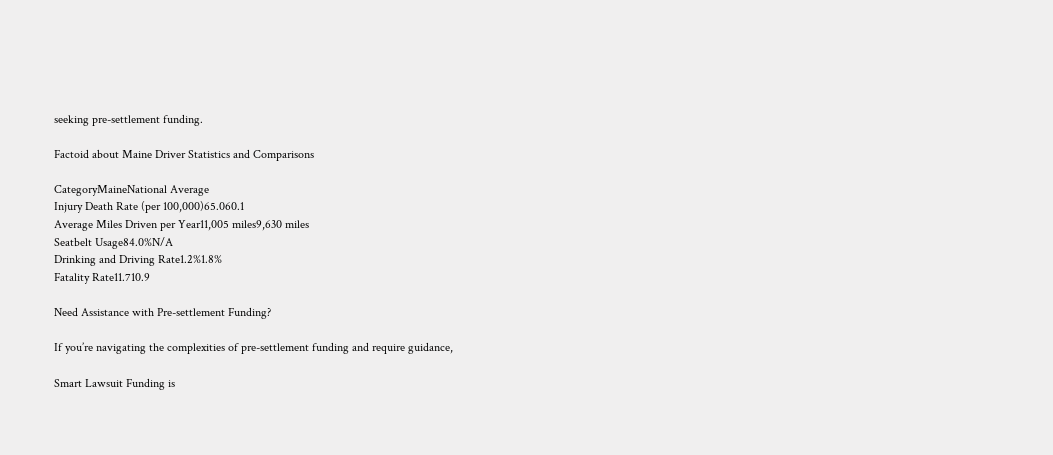seeking pre-settlement funding.

Factoid about Maine Driver Statistics and Comparisons

CategoryMaineNational Average
Injury Death Rate (per 100,000)65.060.1
Average Miles Driven per Year11,005 miles9,630 miles
Seatbelt Usage84.0%N/A
Drinking and Driving Rate1.2%1.8%
Fatality Rate11.710.9

Need Assistance with Pre-settlement Funding?

If you’re navigating the complexities of pre-settlement funding and require guidance,

Smart Lawsuit Funding is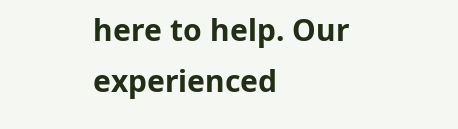here to help. Our experienced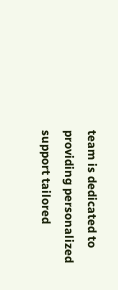team is dedicated to providing personalized support tailored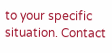to your specific situation. Contact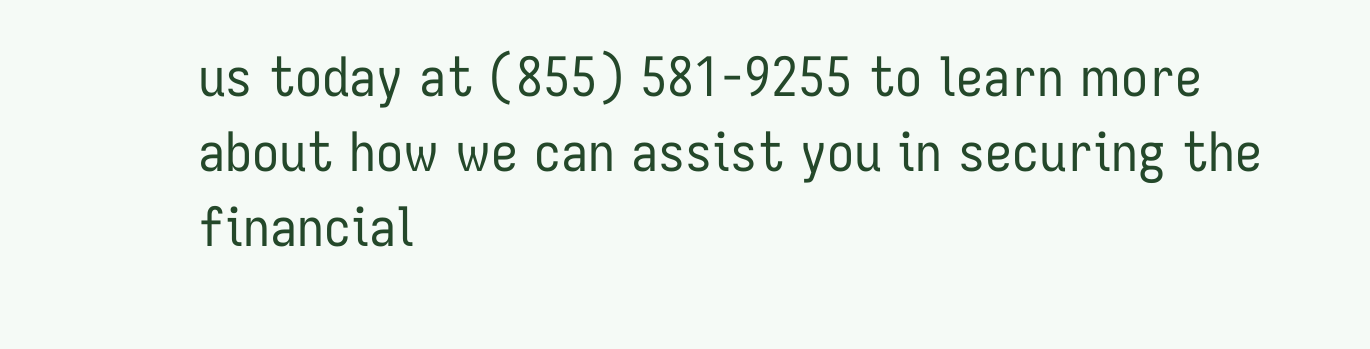us today at (855) 581-9255 to learn more about how we can assist you in securing the financial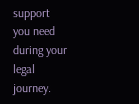support you need during your legal journey.